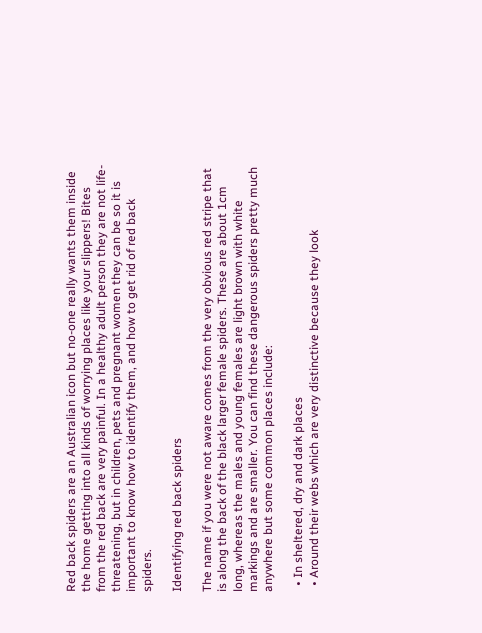Red back spiders are an Australian icon but no-one really wants them inside the home getting into all kinds of worrying places like your slippers! Bites from the red back are very painful. In a healthy adult person they are not life-threatening, but in children, pets and pregnant women they can be so it is important to know how to identify them, and how to get rid of red back spiders.

Identifying red back spiders

The name if you were not aware comes from the very obvious red stripe that is along the back of the black larger female spiders. These are about 1cm long, whereas the males and young females are light brown with white markings and are smaller. You can find these dangerous spiders pretty much anywhere but some common places include:

  • In sheltered, dry and dark places
  • Around their webs which are very distinctive because they look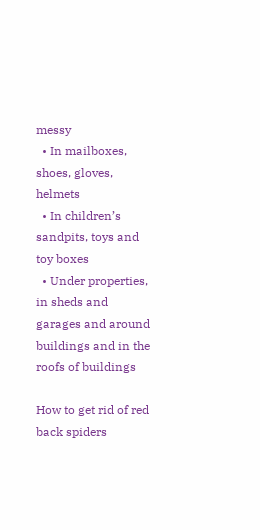messy
  • In mailboxes, shoes, gloves, helmets
  • In children’s sandpits, toys and toy boxes
  • Under properties, in sheds and garages and around buildings and in the roofs of buildings

How to get rid of red back spiders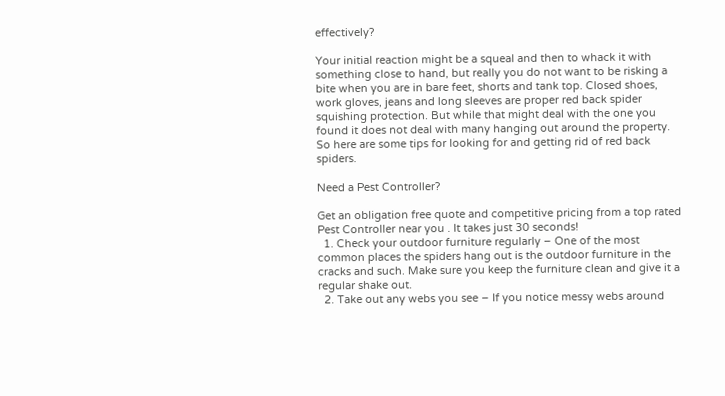effectively?

Your initial reaction might be a squeal and then to whack it with something close to hand, but really you do not want to be risking a bite when you are in bare feet, shorts and tank top. Closed shoes, work gloves, jeans and long sleeves are proper red back spider squishing protection. But while that might deal with the one you found it does not deal with many hanging out around the property. So here are some tips for looking for and getting rid of red back spiders.

Need a Pest Controller?

Get an obligation free quote and competitive pricing from a top rated Pest Controller near you . It takes just 30 seconds!
  1. Check your outdoor furniture regularly – One of the most common places the spiders hang out is the outdoor furniture in the cracks and such. Make sure you keep the furniture clean and give it a regular shake out.
  2. Take out any webs you see – If you notice messy webs around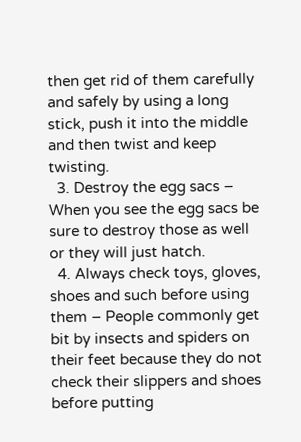then get rid of them carefully and safely by using a long stick, push it into the middle and then twist and keep twisting.
  3. Destroy the egg sacs – When you see the egg sacs be sure to destroy those as well or they will just hatch.
  4. Always check toys, gloves, shoes and such before using them – People commonly get bit by insects and spiders on their feet because they do not check their slippers and shoes before putting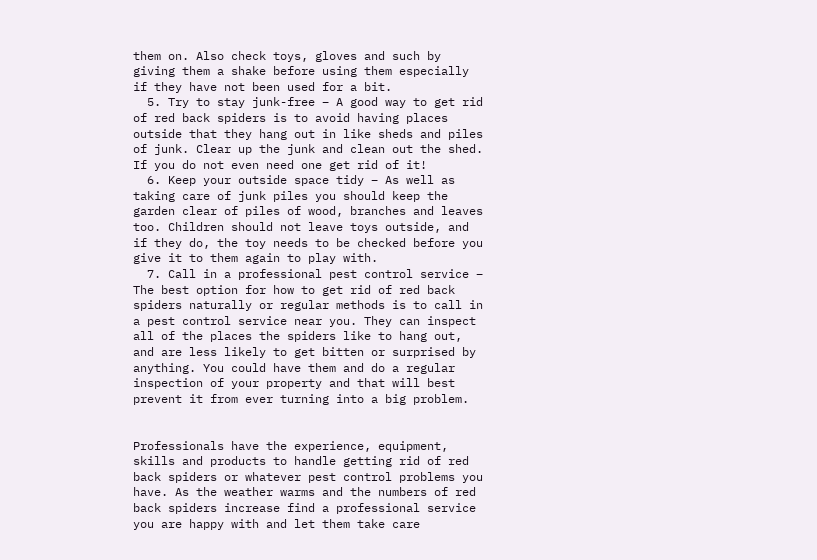them on. Also check toys, gloves and such by giving them a shake before using them especially if they have not been used for a bit.
  5. Try to stay junk-free – A good way to get rid of red back spiders is to avoid having places outside that they hang out in like sheds and piles of junk. Clear up the junk and clean out the shed. If you do not even need one get rid of it!
  6. Keep your outside space tidy – As well as taking care of junk piles you should keep the garden clear of piles of wood, branches and leaves too. Children should not leave toys outside, and if they do, the toy needs to be checked before you give it to them again to play with.
  7. Call in a professional pest control service – The best option for how to get rid of red back spiders naturally or regular methods is to call in a pest control service near you. They can inspect all of the places the spiders like to hang out, and are less likely to get bitten or surprised by anything. You could have them and do a regular inspection of your property and that will best prevent it from ever turning into a big problem.


Professionals have the experience, equipment, skills and products to handle getting rid of red back spiders or whatever pest control problems you have. As the weather warms and the numbers of red back spiders increase find a professional service you are happy with and let them take care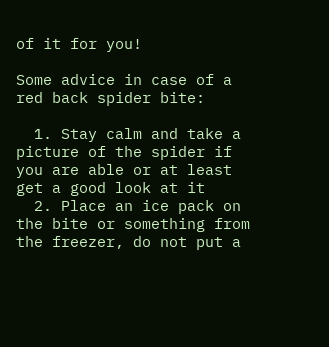of it for you!

Some advice in case of a red back spider bite:

  1. Stay calm and take a picture of the spider if you are able or at least get a good look at it
  2. Place an ice pack on the bite or something from the freezer, do not put a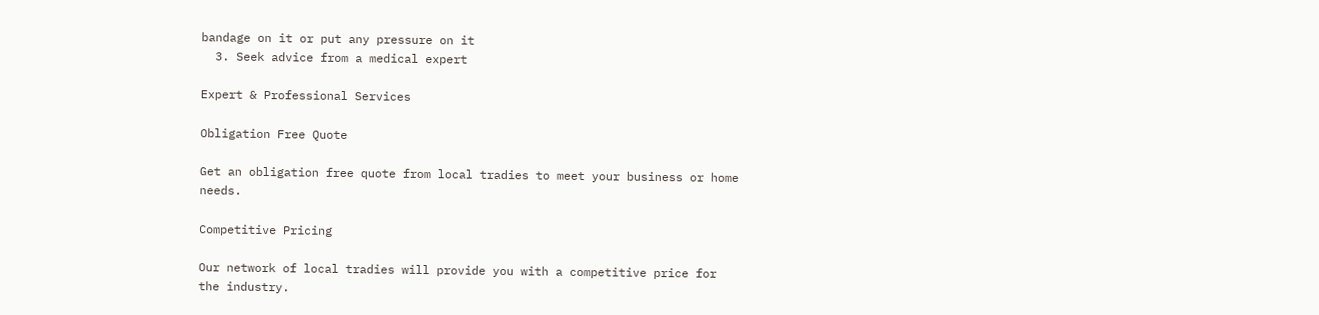bandage on it or put any pressure on it
  3. Seek advice from a medical expert

Expert & Professional Services

Obligation Free Quote

Get an obligation free quote from local tradies to meet your business or home needs.

Competitive Pricing

Our network of local tradies will provide you with a competitive price for the industry.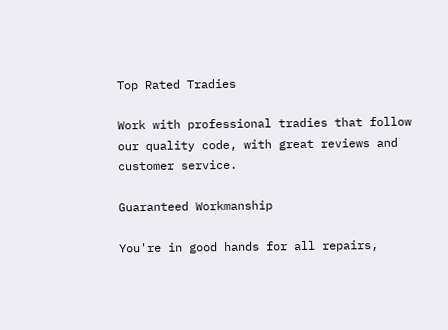Top Rated Tradies

Work with professional tradies that follow our quality code, with great reviews and customer service.

Guaranteed Workmanship

You're in good hands for all repairs,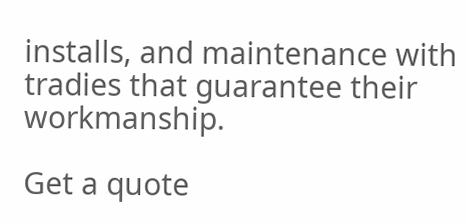installs, and maintenance with tradies that guarantee their workmanship.

Get a quote